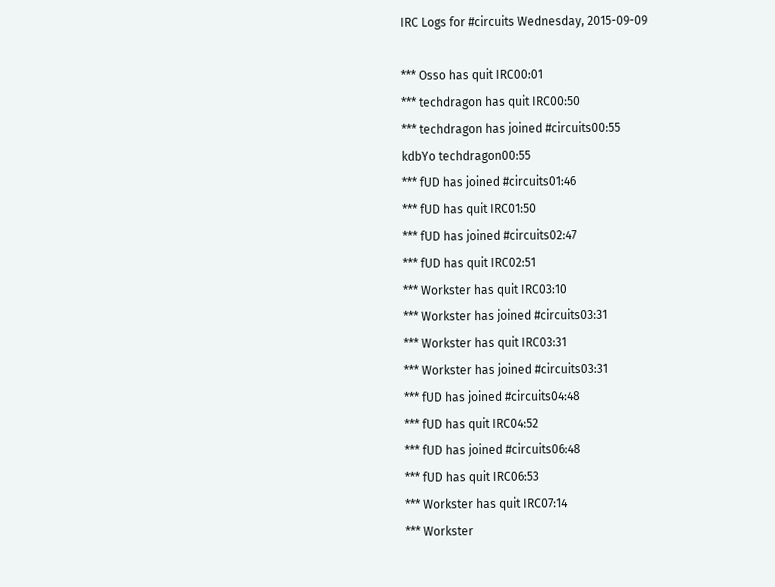IRC Logs for #circuits Wednesday, 2015-09-09

*** Osso has quit IRC00:01
*** techdragon has quit IRC00:50
*** techdragon has joined #circuits00:55
kdbYo techdragon00:55
*** fUD has joined #circuits01:46
*** fUD has quit IRC01:50
*** fUD has joined #circuits02:47
*** fUD has quit IRC02:51
*** Workster has quit IRC03:10
*** Workster has joined #circuits03:31
*** Workster has quit IRC03:31
*** Workster has joined #circuits03:31
*** fUD has joined #circuits04:48
*** fUD has quit IRC04:52
*** fUD has joined #circuits06:48
*** fUD has quit IRC06:53
*** Workster has quit IRC07:14
*** Workster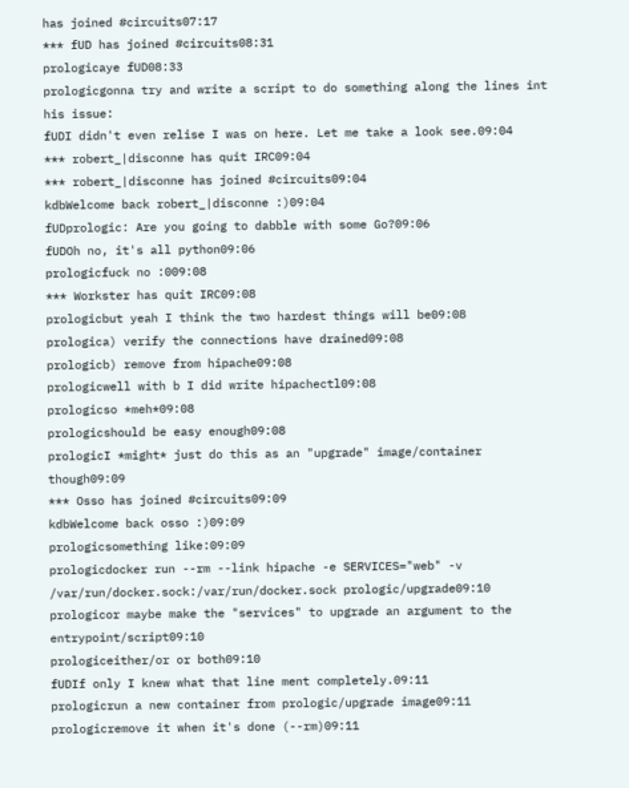has joined #circuits07:17
*** fUD has joined #circuits08:31
prologicaye fUD08:33
prologicgonna try and write a script to do something along the lines int his issue:
fUDI didn't even relise I was on here. Let me take a look see.09:04
*** robert_|disconne has quit IRC09:04
*** robert_|disconne has joined #circuits09:04
kdbWelcome back robert_|disconne :)09:04
fUDprologic: Are you going to dabble with some Go?09:06
fUDOh no, it's all python09:06
prologicfuck no :009:08
*** Workster has quit IRC09:08
prologicbut yeah I think the two hardest things will be09:08
prologica) verify the connections have drained09:08
prologicb) remove from hipache09:08
prologicwell with b I did write hipachectl09:08
prologicso *meh*09:08
prologicshould be easy enough09:08
prologicI *might* just do this as an "upgrade" image/container though09:09
*** Osso has joined #circuits09:09
kdbWelcome back osso :)09:09
prologicsomething like:09:09
prologicdocker run --rm --link hipache -e SERVICES="web" -v /var/run/docker.sock:/var/run/docker.sock prologic/upgrade09:10
prologicor maybe make the "services" to upgrade an argument to the entrypoint/script09:10
prologiceither/or or both09:10
fUDIf only I knew what that line ment completely.09:11
prologicrun a new container from prologic/upgrade image09:11
prologicremove it when it's done (--rm)09:11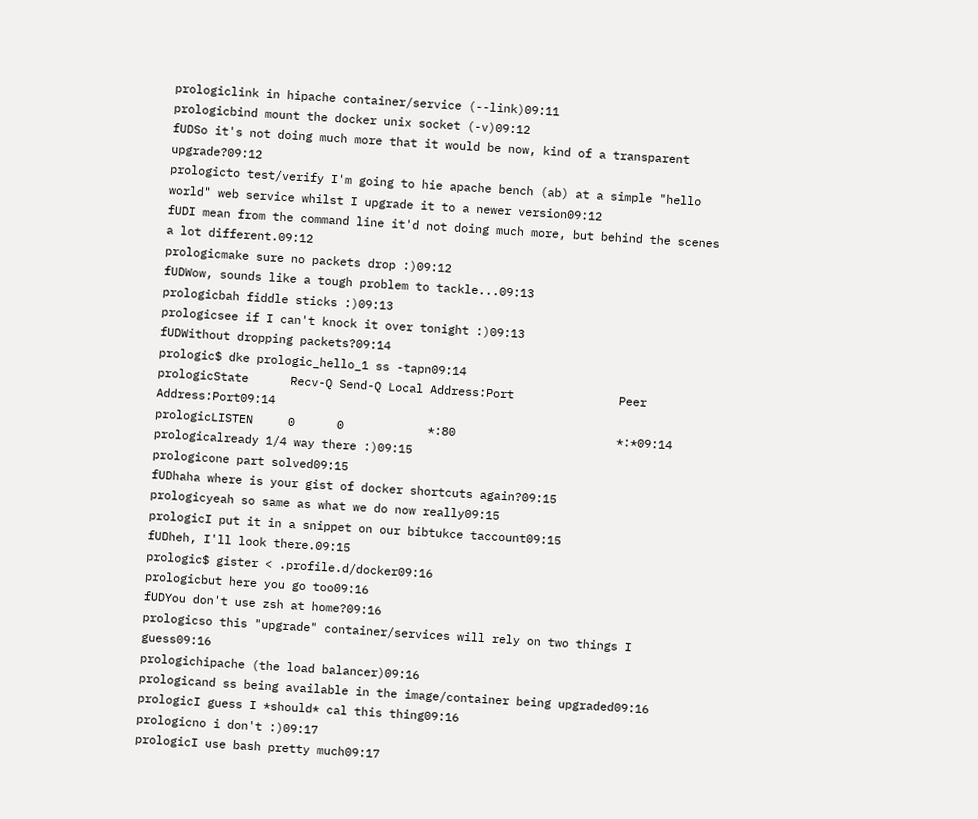prologiclink in hipache container/service (--link)09:11
prologicbind mount the docker unix socket (-v)09:12
fUDSo it's not doing much more that it would be now, kind of a transparent upgrade?09:12
prologicto test/verify I'm going to hie apache bench (ab) at a simple "hello world" web service whilst I upgrade it to a newer version09:12
fUDI mean from the command line it'd not doing much more, but behind the scenes a lot different.09:12
prologicmake sure no packets drop :)09:12
fUDWow, sounds like a tough problem to tackle...09:13
prologicbah fiddle sticks :)09:13
prologicsee if I can't knock it over tonight :)09:13
fUDWithout dropping packets?09:14
prologic$ dke prologic_hello_1 ss -tapn09:14
prologicState      Recv-Q Send-Q Local Address:Port               Peer Address:Port09:14
prologicLISTEN     0      0            *:80                       *:*09:14
prologicalready 1/4 way there :)09:15
prologicone part solved09:15
fUDhaha where is your gist of docker shortcuts again?09:15
prologicyeah so same as what we do now really09:15
prologicI put it in a snippet on our bibtukce taccount09:15
fUDheh, I'll look there.09:15
prologic$ gister < .profile.d/docker09:16
prologicbut here you go too09:16
fUDYou don't use zsh at home?09:16
prologicso this "upgrade" container/services will rely on two things I guess09:16
prologichipache (the load balancer)09:16
prologicand ss being available in the image/container being upgraded09:16
prologicI guess I *should* cal this thing09:16
prologicno i don't :)09:17
prologicI use bash pretty much09:17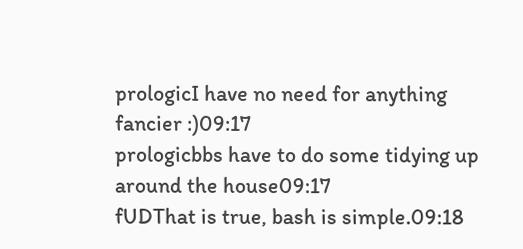prologicI have no need for anything fancier :)09:17
prologicbbs have to do some tidying up around the house09:17
fUDThat is true, bash is simple.09:18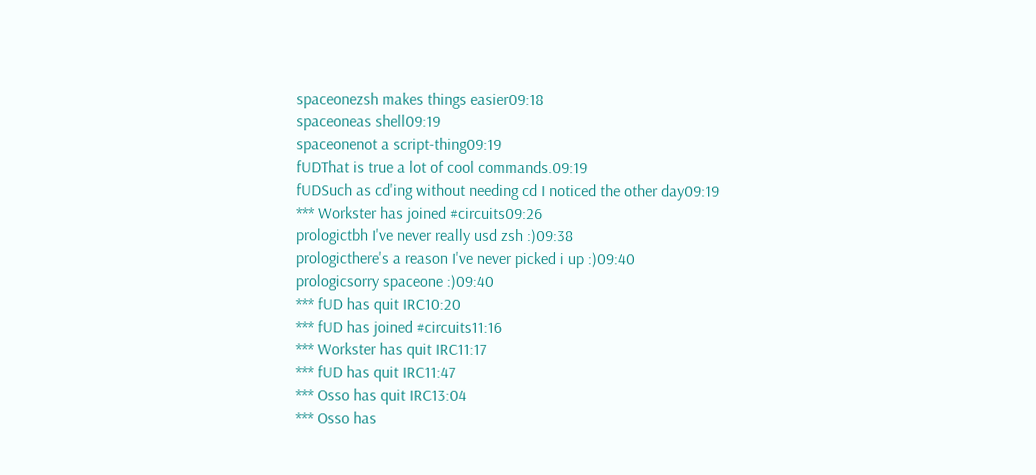spaceonezsh makes things easier09:18
spaceoneas shell09:19
spaceonenot a script-thing09:19
fUDThat is true a lot of cool commands.09:19
fUDSuch as cd'ing without needing cd I noticed the other day09:19
*** Workster has joined #circuits09:26
prologictbh I've never really usd zsh :)09:38
prologicthere's a reason I've never picked i up :)09:40
prologicsorry spaceone :)09:40
*** fUD has quit IRC10:20
*** fUD has joined #circuits11:16
*** Workster has quit IRC11:17
*** fUD has quit IRC11:47
*** Osso has quit IRC13:04
*** Osso has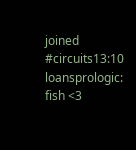joined #circuits13:10
loansprologic: fish <3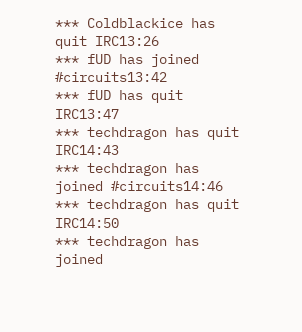*** Coldblackice has quit IRC13:26
*** fUD has joined #circuits13:42
*** fUD has quit IRC13:47
*** techdragon has quit IRC14:43
*** techdragon has joined #circuits14:46
*** techdragon has quit IRC14:50
*** techdragon has joined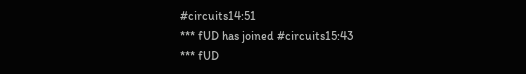#circuits14:51
*** fUD has joined #circuits15:43
*** fUD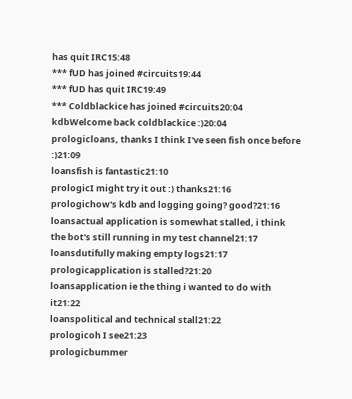has quit IRC15:48
*** fUD has joined #circuits19:44
*** fUD has quit IRC19:49
*** Coldblackice has joined #circuits20:04
kdbWelcome back coldblackice :)20:04
prologicloans, thanks I think I've seen fish once before :)21:09
loansfish is fantastic21:10
prologicI might try it out :) thanks21:16
prologichow's kdb and logging going? good?21:16
loansactual application is somewhat stalled, i think the bot's still running in my test channel21:17
loansdutifully making empty logs21:17
prologicapplication is stalled?21:20
loansapplication ie the thing i wanted to do with it21:22
loanspolitical and technical stall21:22
prologicoh I see21:23
prologicbummer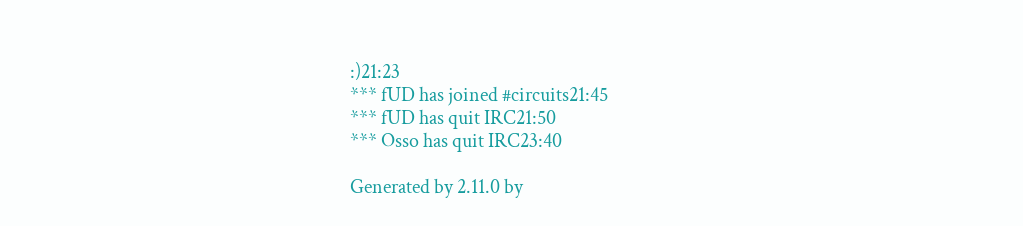:)21:23
*** fUD has joined #circuits21:45
*** fUD has quit IRC21:50
*** Osso has quit IRC23:40

Generated by 2.11.0 by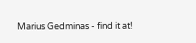Marius Gedminas - find it at!